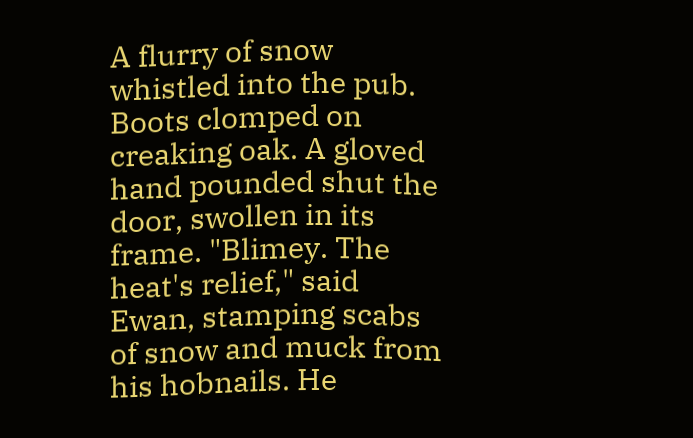A flurry of snow whistled into the pub. Boots clomped on creaking oak. A gloved hand pounded shut the door, swollen in its frame. "Blimey. The heat's relief," said Ewan, stamping scabs of snow and muck from his hobnails. He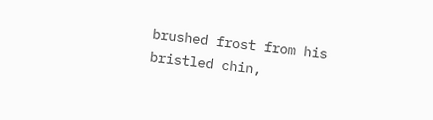brushed frost from his bristled chin,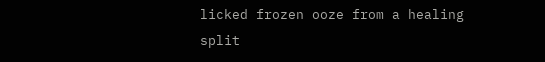licked frozen ooze from a healing split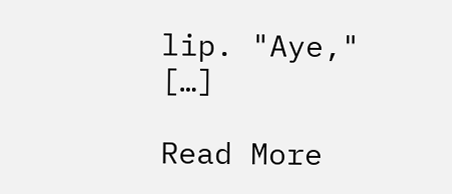lip. "Aye," […]

Read More